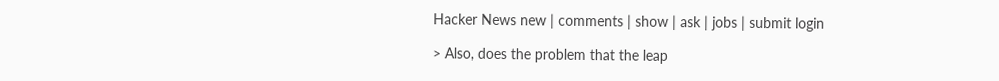Hacker News new | comments | show | ask | jobs | submit login

> Also, does the problem that the leap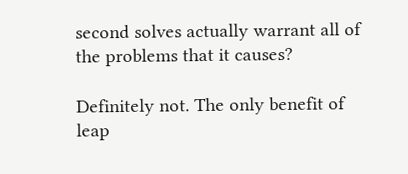second solves actually warrant all of the problems that it causes?

Definitely not. The only benefit of leap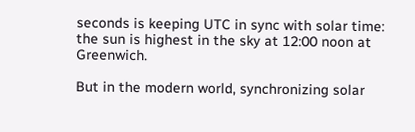seconds is keeping UTC in sync with solar time: the sun is highest in the sky at 12:00 noon at Greenwich.

But in the modern world, synchronizing solar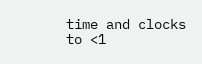time and clocks to <1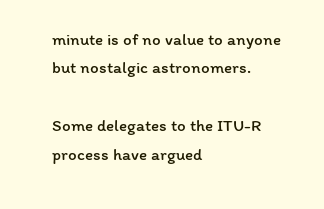minute is of no value to anyone but nostalgic astronomers.

Some delegates to the ITU-R process have argued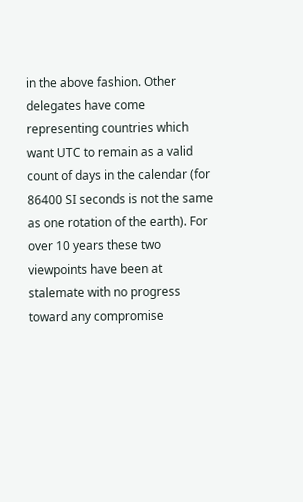in the above fashion. Other delegates have come representing countries which want UTC to remain as a valid count of days in the calendar (for 86400 SI seconds is not the same as one rotation of the earth). For over 10 years these two viewpoints have been at stalemate with no progress toward any compromise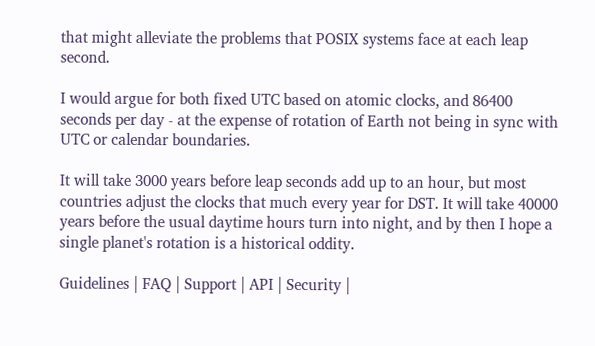that might alleviate the problems that POSIX systems face at each leap second.

I would argue for both fixed UTC based on atomic clocks, and 86400 seconds per day - at the expense of rotation of Earth not being in sync with UTC or calendar boundaries.

It will take 3000 years before leap seconds add up to an hour, but most countries adjust the clocks that much every year for DST. It will take 40000 years before the usual daytime hours turn into night, and by then I hope a single planet's rotation is a historical oddity.

Guidelines | FAQ | Support | API | Security |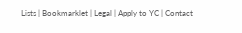Lists | Bookmarklet | Legal | Apply to YC | Contact